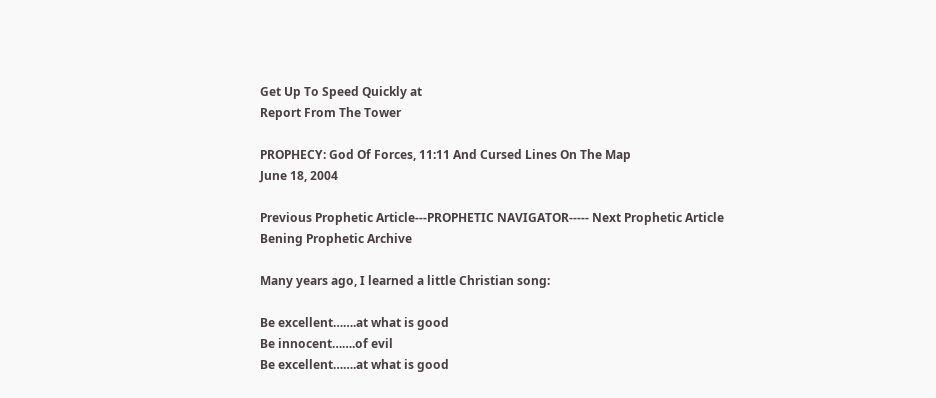Get Up To Speed Quickly at
Report From The Tower

PROPHECY: God Of Forces, 11:11 And Cursed Lines On The Map
June 18, 2004

Previous Prophetic Article---PROPHETIC NAVIGATOR----- Next Prophetic Article
Bening Prophetic Archive

Many years ago, I learned a little Christian song:

Be excellent…….at what is good
Be innocent…….of evil
Be excellent…….at what is good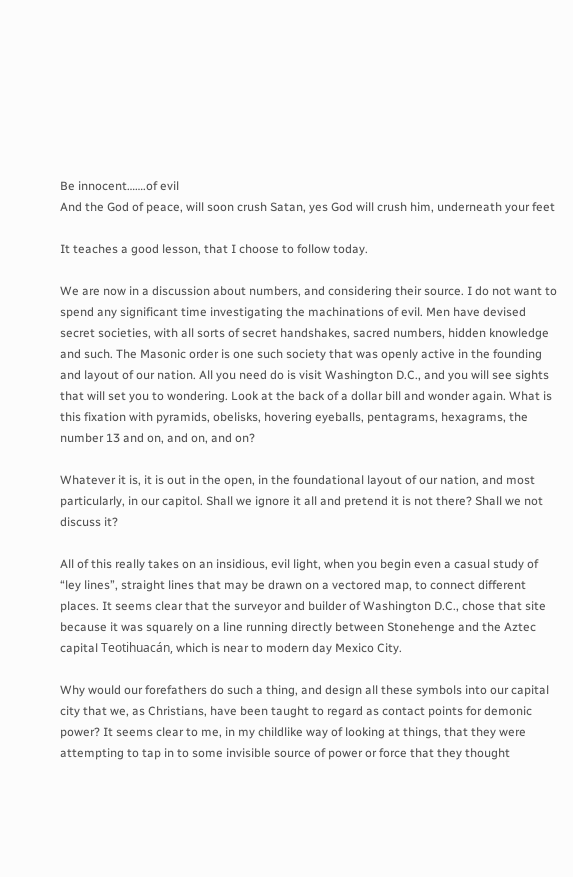Be innocent…….of evil
And the God of peace, will soon crush Satan, yes God will crush him, underneath your feet

It teaches a good lesson, that I choose to follow today.

We are now in a discussion about numbers, and considering their source. I do not want to spend any significant time investigating the machinations of evil. Men have devised secret societies, with all sorts of secret handshakes, sacred numbers, hidden knowledge and such. The Masonic order is one such society that was openly active in the founding and layout of our nation. All you need do is visit Washington D.C., and you will see sights that will set you to wondering. Look at the back of a dollar bill and wonder again. What is this fixation with pyramids, obelisks, hovering eyeballs, pentagrams, hexagrams, the number 13 and on, and on, and on?

Whatever it is, it is out in the open, in the foundational layout of our nation, and most particularly, in our capitol. Shall we ignore it all and pretend it is not there? Shall we not discuss it?

All of this really takes on an insidious, evil light, when you begin even a casual study of “ley lines”, straight lines that may be drawn on a vectored map, to connect different places. It seems clear that the surveyor and builder of Washington D.C., chose that site because it was squarely on a line running directly between Stonehenge and the Aztec capital Teotihuacán, which is near to modern day Mexico City.

Why would our forefathers do such a thing, and design all these symbols into our capital city that we, as Christians, have been taught to regard as contact points for demonic power? It seems clear to me, in my childlike way of looking at things, that they were attempting to tap in to some invisible source of power or force that they thought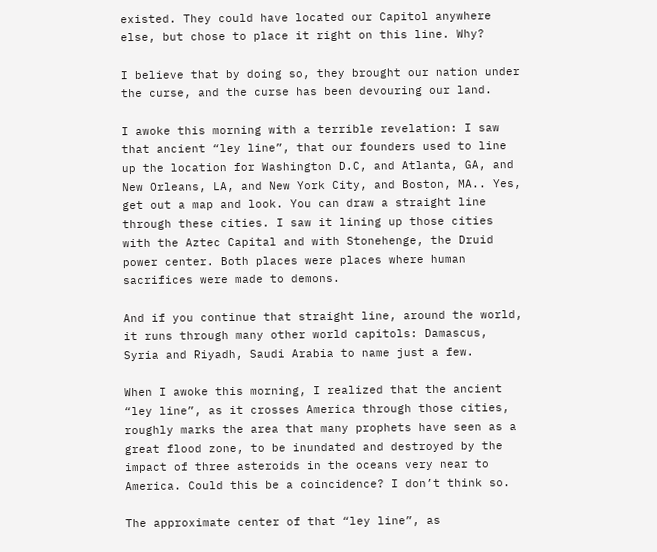existed. They could have located our Capitol anywhere else, but chose to place it right on this line. Why?

I believe that by doing so, they brought our nation under the curse, and the curse has been devouring our land.

I awoke this morning with a terrible revelation: I saw that ancient “ley line”, that our founders used to line up the location for Washington D.C, and Atlanta, GA, and New Orleans, LA, and New York City, and Boston, MA.. Yes, get out a map and look. You can draw a straight line through these cities. I saw it lining up those cities with the Aztec Capital and with Stonehenge, the Druid power center. Both places were places where human sacrifices were made to demons.

And if you continue that straight line, around the world, it runs through many other world capitols: Damascus, Syria and Riyadh, Saudi Arabia to name just a few.

When I awoke this morning, I realized that the ancient “ley line”, as it crosses America through those cities, roughly marks the area that many prophets have seen as a great flood zone, to be inundated and destroyed by the impact of three asteroids in the oceans very near to America. Could this be a coincidence? I don’t think so.

The approximate center of that “ley line”, as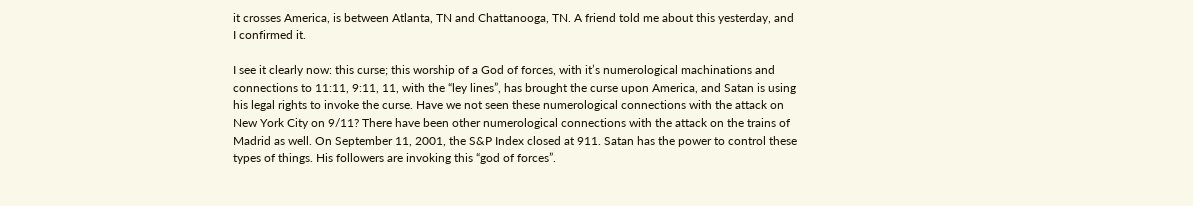it crosses America, is between Atlanta, TN and Chattanooga, TN. A friend told me about this yesterday, and I confirmed it.

I see it clearly now: this curse; this worship of a God of forces, with it’s numerological machinations and connections to 11:11, 9:11, 11, with the “ley lines”, has brought the curse upon America, and Satan is using his legal rights to invoke the curse. Have we not seen these numerological connections with the attack on New York City on 9/11? There have been other numerological connections with the attack on the trains of Madrid as well. On September 11, 2001, the S&P Index closed at 911. Satan has the power to control these types of things. His followers are invoking this “god of forces”.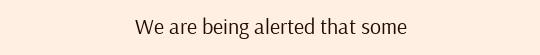We are being alerted that some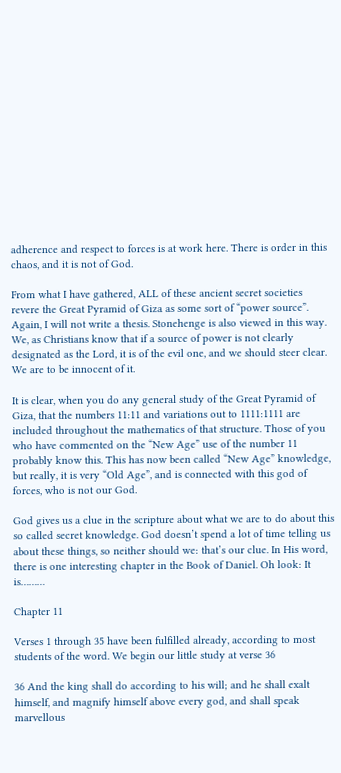adherence and respect to forces is at work here. There is order in this chaos, and it is not of God.

From what I have gathered, ALL of these ancient secret societies revere the Great Pyramid of Giza as some sort of “power source”. Again, I will not write a thesis. Stonehenge is also viewed in this way. We, as Christians know that if a source of power is not clearly designated as the Lord, it is of the evil one, and we should steer clear. We are to be innocent of it.

It is clear, when you do any general study of the Great Pyramid of Giza, that the numbers 11:11 and variations out to 1111:1111 are included throughout the mathematics of that structure. Those of you who have commented on the “New Age” use of the number 11 probably know this. This has now been called “New Age” knowledge, but really, it is very “Old Age”, and is connected with this god of forces, who is not our God.

God gives us a clue in the scripture about what we are to do about this so called secret knowledge. God doesn’t spend a lot of time telling us about these things, so neither should we: that’s our clue. In His word, there is one interesting chapter in the Book of Daniel. Oh look: It is………

Chapter 11

Verses 1 through 35 have been fulfilled already, according to most students of the word. We begin our little study at verse 36

36 And the king shall do according to his will; and he shall exalt himself, and magnify himself above every god, and shall speak marvellous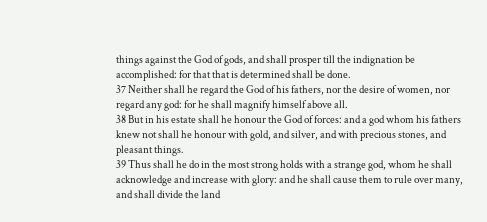things against the God of gods, and shall prosper till the indignation be accomplished: for that that is determined shall be done.
37 Neither shall he regard the God of his fathers, nor the desire of women, nor regard any god: for he shall magnify himself above all.
38 But in his estate shall he honour the God of forces: and a god whom his fathers knew not shall he honour with gold, and silver, and with precious stones, and pleasant things.
39 Thus shall he do in the most strong holds with a strange god, whom he shall acknowledge and increase with glory: and he shall cause them to rule over many, and shall divide the land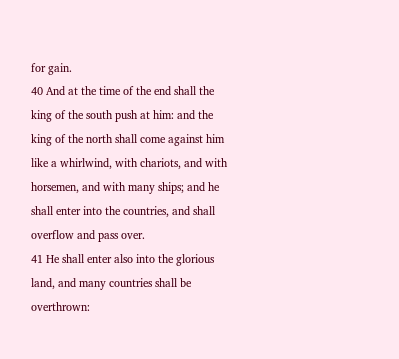for gain.
40 And at the time of the end shall the king of the south push at him: and the king of the north shall come against him like a whirlwind, with chariots, and with horsemen, and with many ships; and he shall enter into the countries, and shall overflow and pass over.
41 He shall enter also into the glorious land, and many countries shall be overthrown: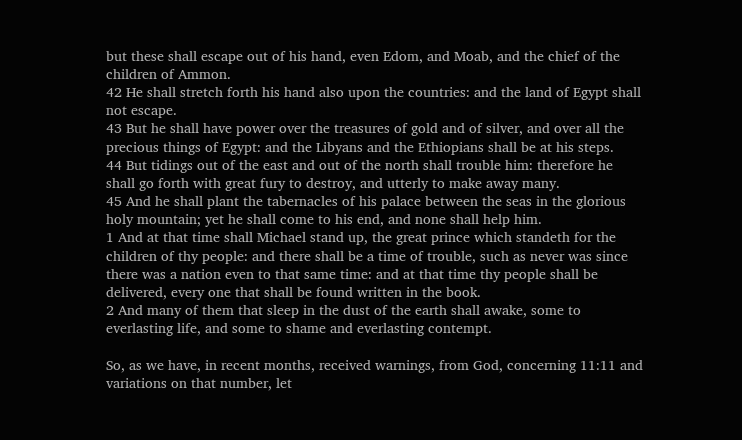but these shall escape out of his hand, even Edom, and Moab, and the chief of the children of Ammon.
42 He shall stretch forth his hand also upon the countries: and the land of Egypt shall not escape.
43 But he shall have power over the treasures of gold and of silver, and over all the precious things of Egypt: and the Libyans and the Ethiopians shall be at his steps.
44 But tidings out of the east and out of the north shall trouble him: therefore he shall go forth with great fury to destroy, and utterly to make away many.
45 And he shall plant the tabernacles of his palace between the seas in the glorious holy mountain; yet he shall come to his end, and none shall help him.
1 And at that time shall Michael stand up, the great prince which standeth for the children of thy people: and there shall be a time of trouble, such as never was since there was a nation even to that same time: and at that time thy people shall be delivered, every one that shall be found written in the book.
2 And many of them that sleep in the dust of the earth shall awake, some to everlasting life, and some to shame and everlasting contempt.

So, as we have, in recent months, received warnings, from God, concerning 11:11 and variations on that number, let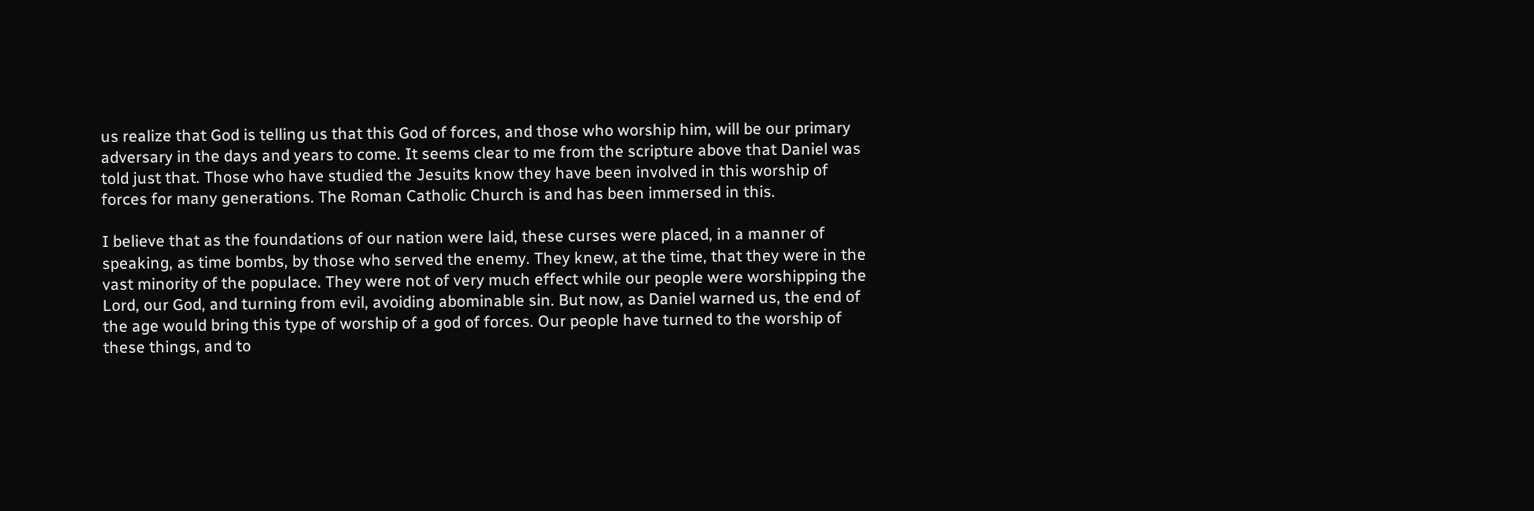us realize that God is telling us that this God of forces, and those who worship him, will be our primary adversary in the days and years to come. It seems clear to me from the scripture above that Daniel was told just that. Those who have studied the Jesuits know they have been involved in this worship of forces for many generations. The Roman Catholic Church is and has been immersed in this.

I believe that as the foundations of our nation were laid, these curses were placed, in a manner of speaking, as time bombs, by those who served the enemy. They knew, at the time, that they were in the vast minority of the populace. They were not of very much effect while our people were worshipping the Lord, our God, and turning from evil, avoiding abominable sin. But now, as Daniel warned us, the end of the age would bring this type of worship of a god of forces. Our people have turned to the worship of these things, and to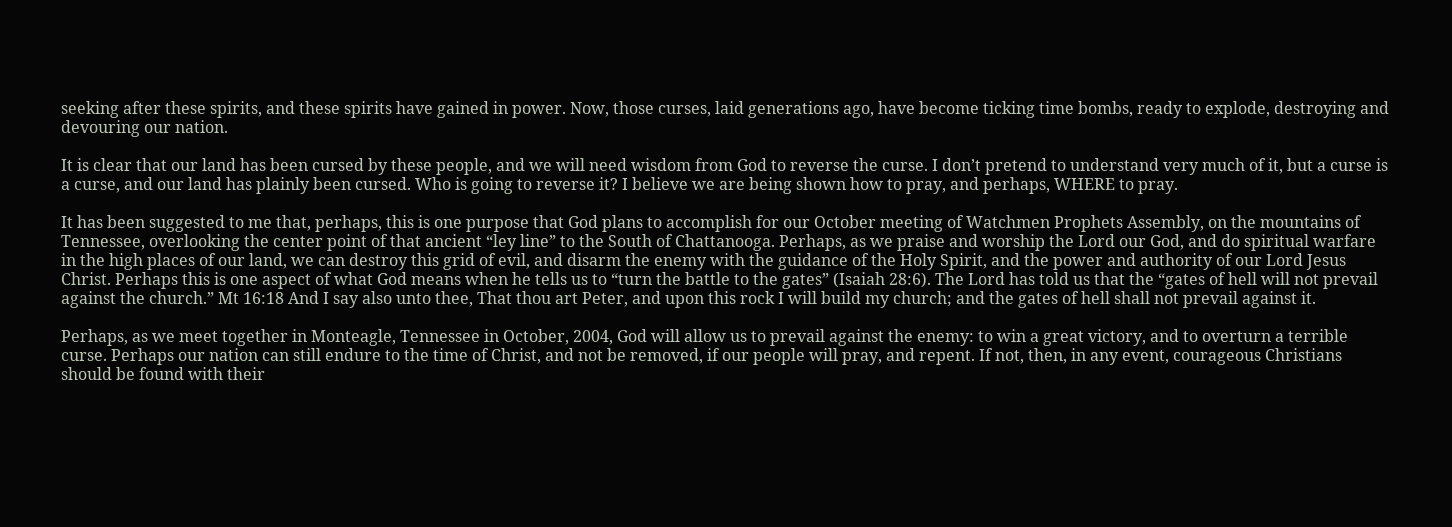seeking after these spirits, and these spirits have gained in power. Now, those curses, laid generations ago, have become ticking time bombs, ready to explode, destroying and devouring our nation.

It is clear that our land has been cursed by these people, and we will need wisdom from God to reverse the curse. I don’t pretend to understand very much of it, but a curse is a curse, and our land has plainly been cursed. Who is going to reverse it? I believe we are being shown how to pray, and perhaps, WHERE to pray.

It has been suggested to me that, perhaps, this is one purpose that God plans to accomplish for our October meeting of Watchmen Prophets Assembly, on the mountains of Tennessee, overlooking the center point of that ancient “ley line” to the South of Chattanooga. Perhaps, as we praise and worship the Lord our God, and do spiritual warfare in the high places of our land, we can destroy this grid of evil, and disarm the enemy with the guidance of the Holy Spirit, and the power and authority of our Lord Jesus Christ. Perhaps this is one aspect of what God means when he tells us to “turn the battle to the gates” (Isaiah 28:6). The Lord has told us that the “gates of hell will not prevail against the church.” Mt 16:18 And I say also unto thee, That thou art Peter, and upon this rock I will build my church; and the gates of hell shall not prevail against it.

Perhaps, as we meet together in Monteagle, Tennessee in October, 2004, God will allow us to prevail against the enemy: to win a great victory, and to overturn a terrible curse. Perhaps our nation can still endure to the time of Christ, and not be removed, if our people will pray, and repent. If not, then, in any event, courageous Christians should be found with their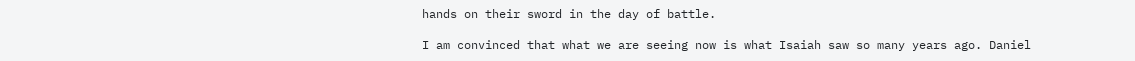hands on their sword in the day of battle.

I am convinced that what we are seeing now is what Isaiah saw so many years ago. Daniel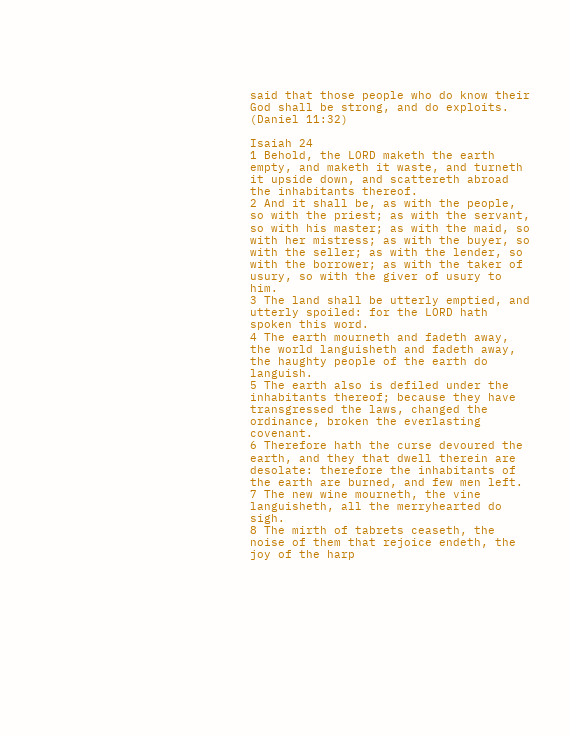said that those people who do know their God shall be strong, and do exploits. (Daniel 11:32)

Isaiah 24
1 Behold, the LORD maketh the earth empty, and maketh it waste, and turneth it upside down, and scattereth abroad the inhabitants thereof.
2 And it shall be, as with the people, so with the priest; as with the servant, so with his master; as with the maid, so with her mistress; as with the buyer, so with the seller; as with the lender, so with the borrower; as with the taker of usury, so with the giver of usury to him.
3 The land shall be utterly emptied, and utterly spoiled: for the LORD hath spoken this word.
4 The earth mourneth and fadeth away, the world languisheth and fadeth away, the haughty people of the earth do languish.
5 The earth also is defiled under the inhabitants thereof; because they have transgressed the laws, changed the ordinance, broken the everlasting covenant.
6 Therefore hath the curse devoured the earth, and they that dwell therein are desolate: therefore the inhabitants of the earth are burned, and few men left.
7 The new wine mourneth, the vine languisheth, all the merryhearted do sigh.
8 The mirth of tabrets ceaseth, the noise of them that rejoice endeth, the joy of the harp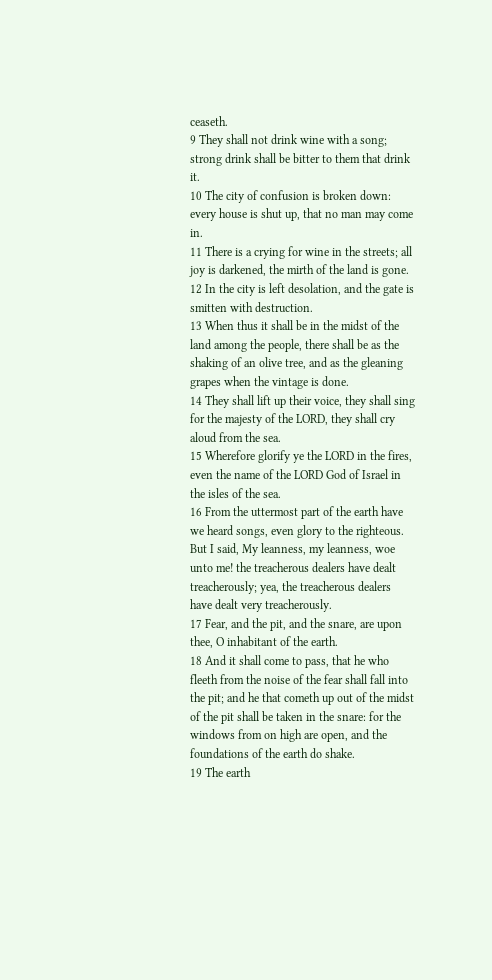ceaseth.
9 They shall not drink wine with a song; strong drink shall be bitter to them that drink it.
10 The city of confusion is broken down: every house is shut up, that no man may come in.
11 There is a crying for wine in the streets; all joy is darkened, the mirth of the land is gone.
12 In the city is left desolation, and the gate is smitten with destruction.
13 When thus it shall be in the midst of the land among the people, there shall be as the shaking of an olive tree, and as the gleaning grapes when the vintage is done.
14 They shall lift up their voice, they shall sing for the majesty of the LORD, they shall cry aloud from the sea.
15 Wherefore glorify ye the LORD in the fires, even the name of the LORD God of Israel in the isles of the sea.
16 From the uttermost part of the earth have we heard songs, even glory to the righteous. But I said, My leanness, my leanness, woe unto me! the treacherous dealers have dealt treacherously; yea, the treacherous dealers have dealt very treacherously.
17 Fear, and the pit, and the snare, are upon thee, O inhabitant of the earth.
18 And it shall come to pass, that he who fleeth from the noise of the fear shall fall into the pit; and he that cometh up out of the midst of the pit shall be taken in the snare: for the windows from on high are open, and the foundations of the earth do shake.
19 The earth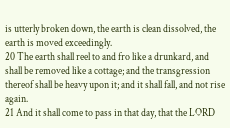is utterly broken down, the earth is clean dissolved, the earth is moved exceedingly.
20 The earth shall reel to and fro like a drunkard, and shall be removed like a cottage; and the transgression thereof shall be heavy upon it; and it shall fall, and not rise again.
21 And it shall come to pass in that day, that the LORD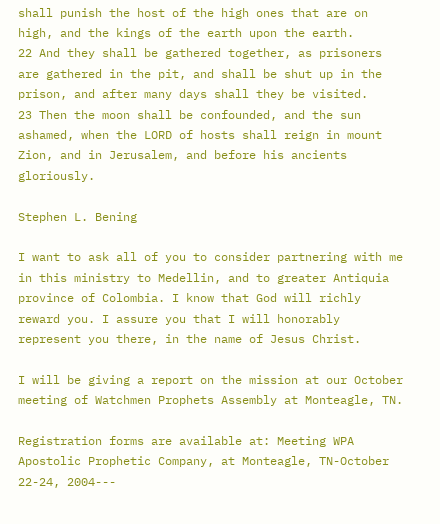shall punish the host of the high ones that are on high, and the kings of the earth upon the earth.
22 And they shall be gathered together, as prisoners are gathered in the pit, and shall be shut up in the prison, and after many days shall they be visited.
23 Then the moon shall be confounded, and the sun ashamed, when the LORD of hosts shall reign in mount Zion, and in Jerusalem, and before his ancients gloriously.

Stephen L. Bening

I want to ask all of you to consider partnering with me in this ministry to Medellin, and to greater Antiquia province of Colombia. I know that God will richly reward you. I assure you that I will honorably represent you there, in the name of Jesus Christ.

I will be giving a report on the mission at our October meeting of Watchmen Prophets Assembly at Monteagle, TN.

Registration forms are available at: Meeting WPA Apostolic Prophetic Company, at Monteagle, TN-October 22-24, 2004---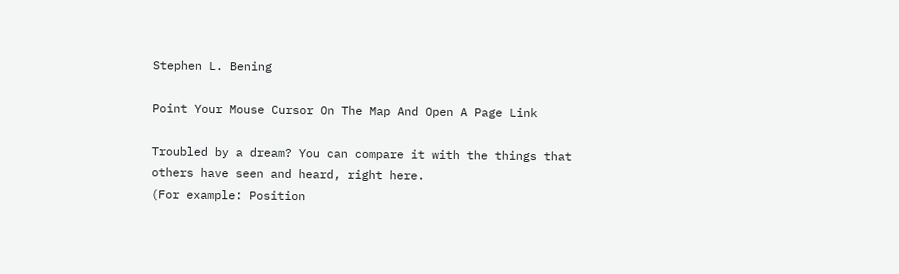Stephen L. Bening

Point Your Mouse Cursor On The Map And Open A Page Link

Troubled by a dream? You can compare it with the things that others have seen and heard, right here.
(For example: Position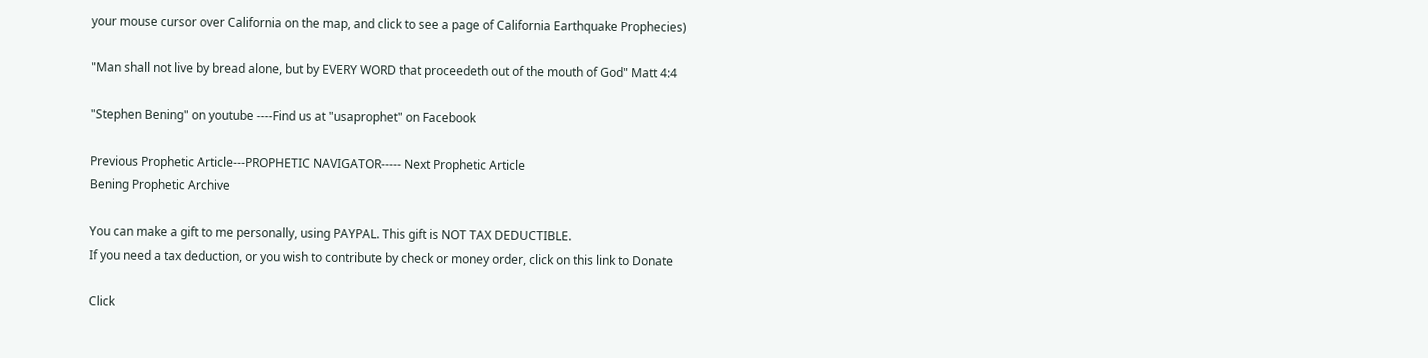your mouse cursor over California on the map, and click to see a page of California Earthquake Prophecies)

"Man shall not live by bread alone, but by EVERY WORD that proceedeth out of the mouth of God" Matt 4:4

"Stephen Bening" on youtube ----Find us at "usaprophet" on Facebook

Previous Prophetic Article---PROPHETIC NAVIGATOR----- Next Prophetic Article
Bening Prophetic Archive

You can make a gift to me personally, using PAYPAL. This gift is NOT TAX DEDUCTIBLE.
If you need a tax deduction, or you wish to contribute by check or money order, click on this link to Donate

Click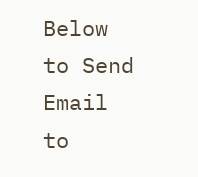Below to Send Email to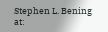Stephen L. Bening at: